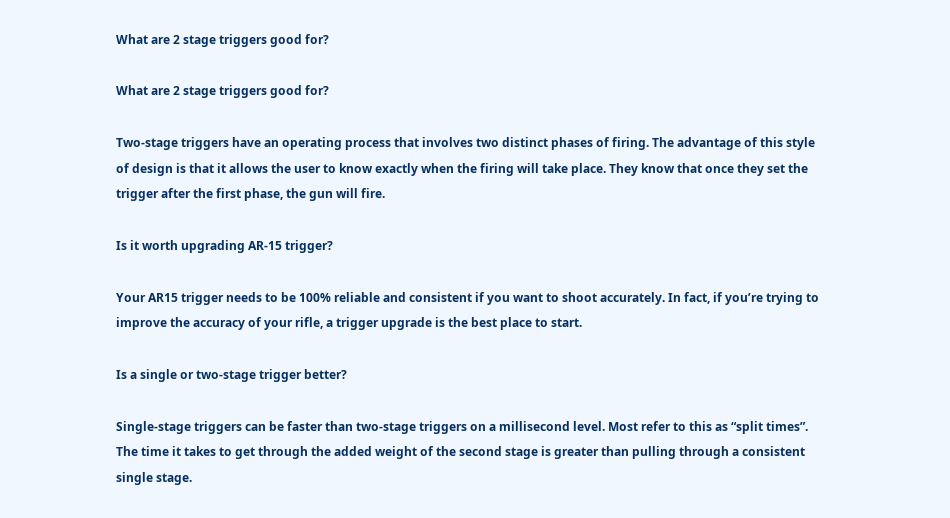What are 2 stage triggers good for?

What are 2 stage triggers good for?

Two-stage triggers have an operating process that involves two distinct phases of firing. The advantage of this style of design is that it allows the user to know exactly when the firing will take place. They know that once they set the trigger after the first phase, the gun will fire.

Is it worth upgrading AR-15 trigger?

Your AR15 trigger needs to be 100% reliable and consistent if you want to shoot accurately. In fact, if you’re trying to improve the accuracy of your rifle, a trigger upgrade is the best place to start.

Is a single or two-stage trigger better?

Single-stage triggers can be faster than two-stage triggers on a millisecond level. Most refer to this as “split times”. The time it takes to get through the added weight of the second stage is greater than pulling through a consistent single stage.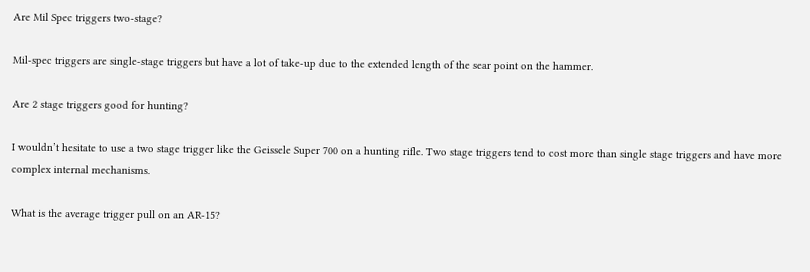Are Mil Spec triggers two-stage?

Mil-spec triggers are single-stage triggers but have a lot of take-up due to the extended length of the sear point on the hammer.

Are 2 stage triggers good for hunting?

I wouldn’t hesitate to use a two stage trigger like the Geissele Super 700 on a hunting rifle. Two stage triggers tend to cost more than single stage triggers and have more complex internal mechanisms.

What is the average trigger pull on an AR-15?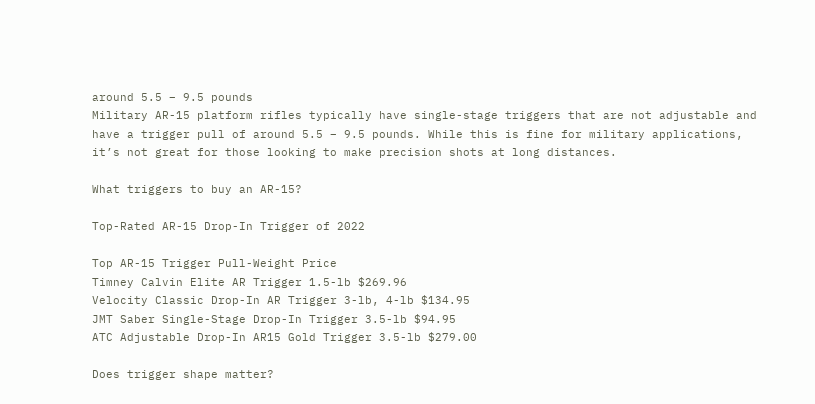around 5.5 – 9.5 pounds
Military AR-15 platform rifles typically have single-stage triggers that are not adjustable and have a trigger pull of around 5.5 – 9.5 pounds. While this is fine for military applications, it’s not great for those looking to make precision shots at long distances.

What triggers to buy an AR-15?

Top-Rated AR-15 Drop-In Trigger of 2022

Top AR-15 Trigger Pull-Weight Price
Timney Calvin Elite AR Trigger 1.5-lb $269.96
Velocity Classic Drop-In AR Trigger 3-lb, 4-lb $134.95
JMT Saber Single-Stage Drop-In Trigger 3.5-lb $94.95
ATC Adjustable Drop-In AR15 Gold Trigger 3.5-lb $279.00

Does trigger shape matter?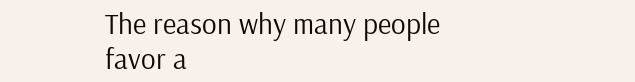The reason why many people favor a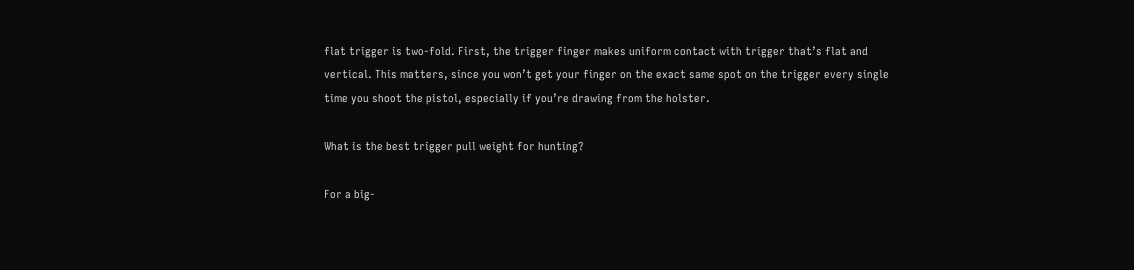flat trigger is two-fold. First, the trigger finger makes uniform contact with trigger that’s flat and vertical. This matters, since you won’t get your finger on the exact same spot on the trigger every single time you shoot the pistol, especially if you’re drawing from the holster.

What is the best trigger pull weight for hunting?

For a big-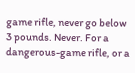game rifle, never go below 3 pounds. Never. For a dangerous-game rifle, or a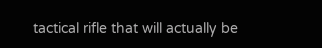tactical rifle that will actually be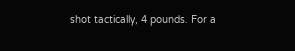shot tactically, 4 pounds. For a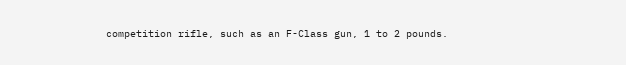competition rifle, such as an F-Class gun, 1 to 2 pounds.